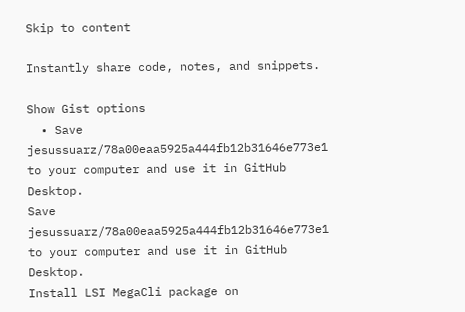Skip to content

Instantly share code, notes, and snippets.

Show Gist options
  • Save jesussuarz/78a00eaa5925a444fb12b31646e773e1 to your computer and use it in GitHub Desktop.
Save jesussuarz/78a00eaa5925a444fb12b31646e773e1 to your computer and use it in GitHub Desktop.
Install LSI MegaCli package on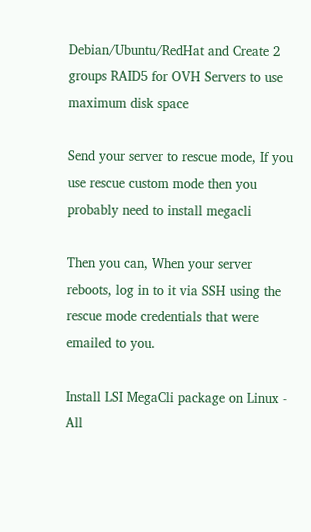Debian/Ubuntu/RedHat and Create 2 groups RAID5 for OVH Servers to use maximum disk space

Send your server to rescue mode, If you use rescue custom mode then you probably need to install megacli

Then you can, When your server reboots, log in to it via SSH using the rescue mode credentials that were emailed to you.

Install LSI MegaCli package on Linux - All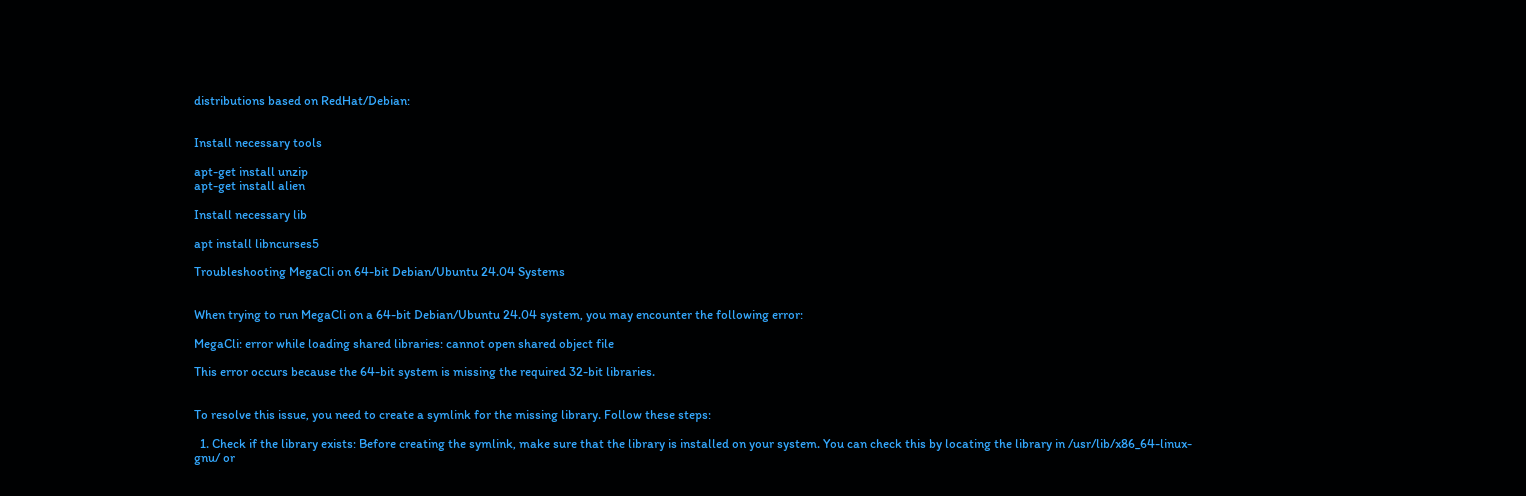distributions based on RedHat/Debian:


Install necessary tools

apt-get install unzip
apt-get install alien

Install necessary lib

apt install libncurses5

Troubleshooting MegaCli on 64-bit Debian/Ubuntu 24.04 Systems


When trying to run MegaCli on a 64-bit Debian/Ubuntu 24.04 system, you may encounter the following error:

MegaCli: error while loading shared libraries: cannot open shared object file

This error occurs because the 64-bit system is missing the required 32-bit libraries.


To resolve this issue, you need to create a symlink for the missing library. Follow these steps:

  1. Check if the library exists: Before creating the symlink, make sure that the library is installed on your system. You can check this by locating the library in /usr/lib/x86_64-linux-gnu/ or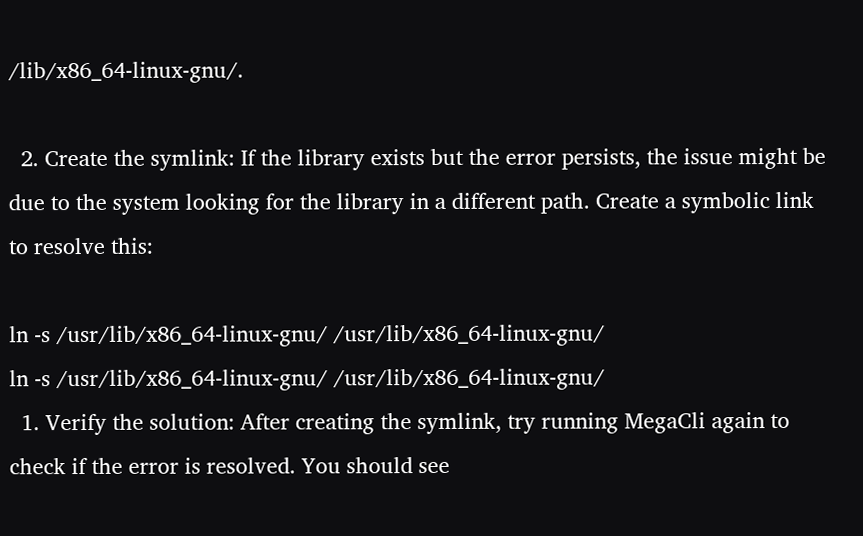/lib/x86_64-linux-gnu/.

  2. Create the symlink: If the library exists but the error persists, the issue might be due to the system looking for the library in a different path. Create a symbolic link to resolve this:

ln -s /usr/lib/x86_64-linux-gnu/ /usr/lib/x86_64-linux-gnu/
ln -s /usr/lib/x86_64-linux-gnu/ /usr/lib/x86_64-linux-gnu/
  1. Verify the solution: After creating the symlink, try running MegaCli again to check if the error is resolved. You should see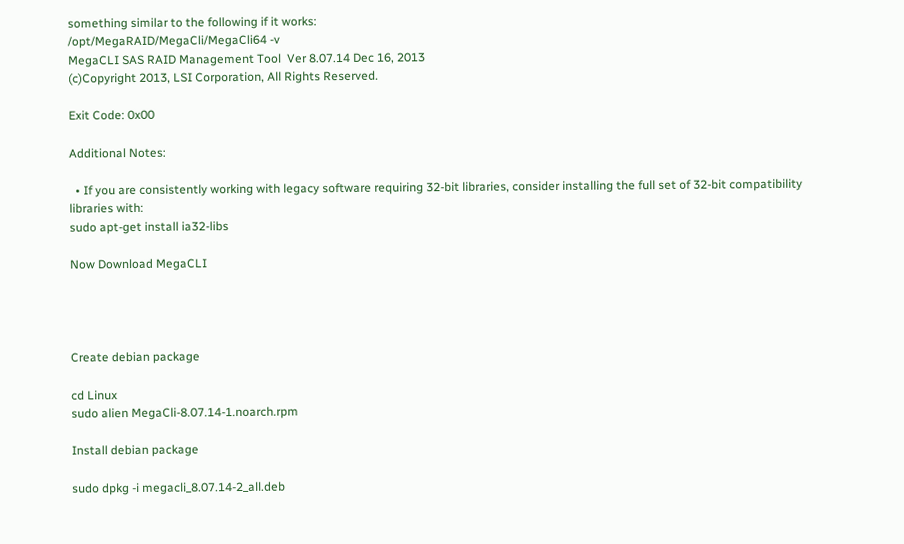something similar to the following if it works:
/opt/MegaRAID/MegaCli/MegaCli64 -v
MegaCLI SAS RAID Management Tool  Ver 8.07.14 Dec 16, 2013
(c)Copyright 2013, LSI Corporation, All Rights Reserved.

Exit Code: 0x00

Additional Notes:

  • If you are consistently working with legacy software requiring 32-bit libraries, consider installing the full set of 32-bit compatibility libraries with:
sudo apt-get install ia32-libs

Now Download MegaCLI




Create debian package

cd Linux
sudo alien MegaCli-8.07.14-1.noarch.rpm

Install debian package

sudo dpkg -i megacli_8.07.14-2_all.deb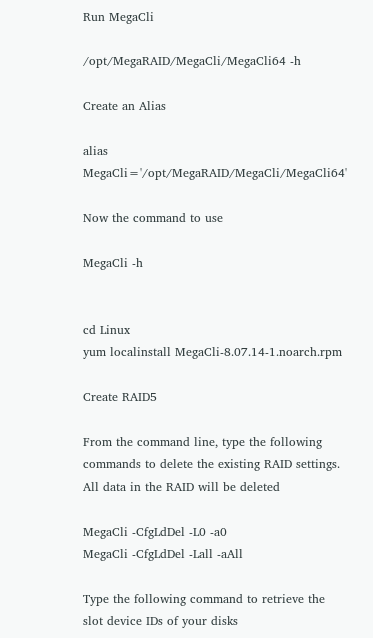Run MegaCli

/opt/MegaRAID/MegaCli/MegaCli64 -h

Create an Alias

alias MegaCli='/opt/MegaRAID/MegaCli/MegaCli64'

Now the command to use

MegaCli -h


cd Linux
yum localinstall MegaCli-8.07.14-1.noarch.rpm

Create RAID5

From the command line, type the following commands to delete the existing RAID settings. All data in the RAID will be deleted

MegaCli -CfgLdDel -L0 -a0
MegaCli -CfgLdDel -Lall -aAll

Type the following command to retrieve the slot device IDs of your disks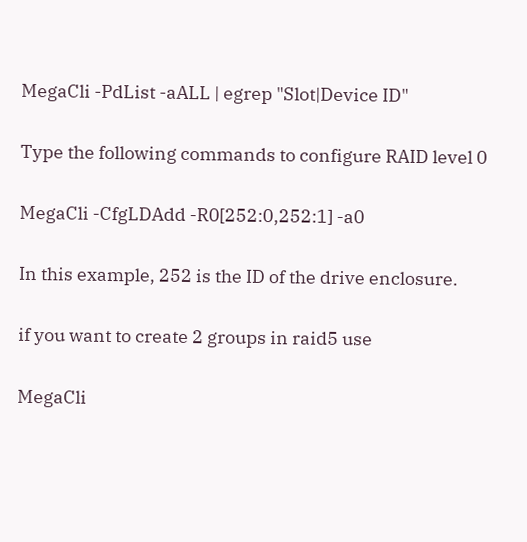MegaCli -PdList -aALL | egrep "Slot|Device ID"

Type the following commands to configure RAID level 0

MegaCli -CfgLDAdd -R0[252:0,252:1] -a0

In this example, 252 is the ID of the drive enclosure.

if you want to create 2 groups in raid5 use

MegaCli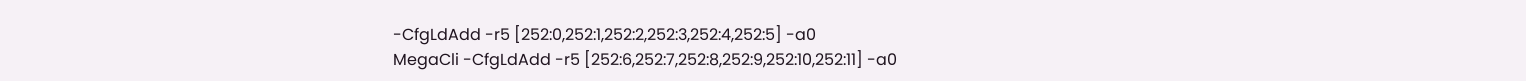-CfgLdAdd -r5 [252:0,252:1,252:2,252:3,252:4,252:5] -a0
MegaCli -CfgLdAdd -r5 [252:6,252:7,252:8,252:9,252:10,252:11] -a0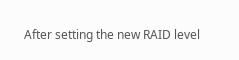After setting the new RAID level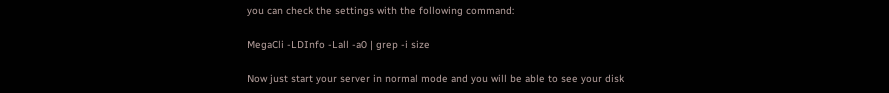you can check the settings with the following command:

MegaCli -LDInfo -Lall -a0 | grep -i size

Now just start your server in normal mode and you will be able to see your disk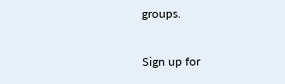groups.

Sign up for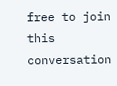free to join this conversation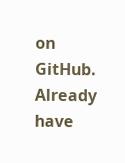on GitHub. Already have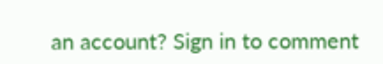an account? Sign in to comment